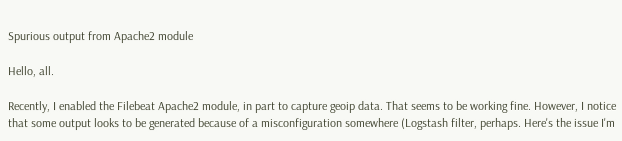Spurious output from Apache2 module

Hello, all.

Recently, I enabled the Filebeat Apache2 module, in part to capture geoip data. That seems to be working fine. However, I notice that some output looks to be generated because of a misconfiguration somewhere (Logstash filter, perhaps. Here's the issue I'm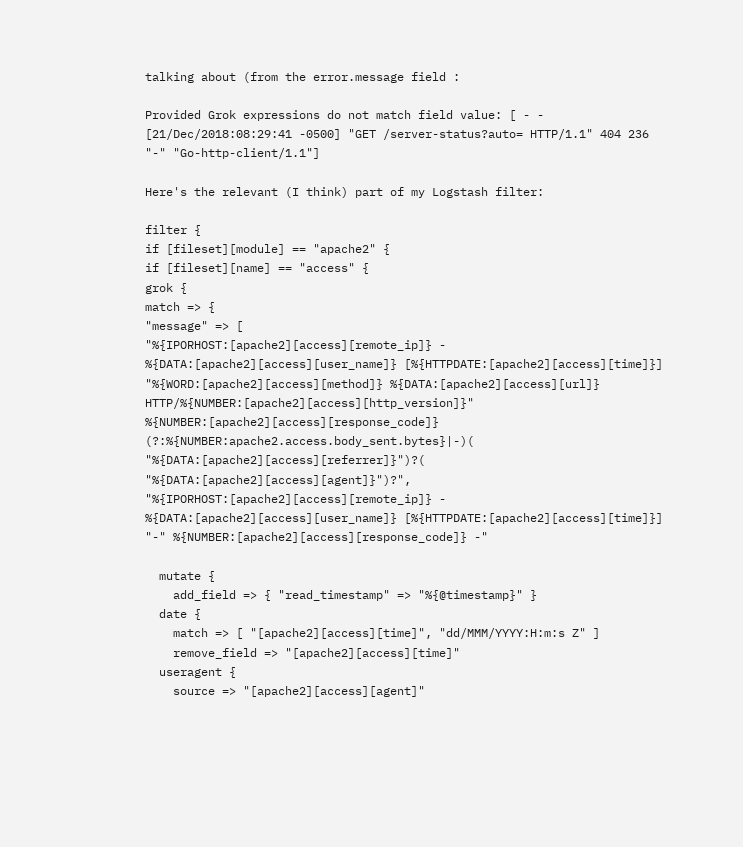talking about (from the error.message field :

Provided Grok expressions do not match field value: [ - - [21/Dec/2018:08:29:41 -0500] "GET /server-status?auto= HTTP/1.1" 404 236 "-" "Go-http-client/1.1"]

Here's the relevant (I think) part of my Logstash filter:

filter {
if [fileset][module] == "apache2" {
if [fileset][name] == "access" {
grok {
match => {
"message" => [
"%{IPORHOST:[apache2][access][remote_ip]} - %{DATA:[apache2][access][user_name]} [%{HTTPDATE:[apache2][access][time]}] "%{WORD:[apache2][access][method]} %{DATA:[apache2][access][url]} HTTP/%{NUMBER:[apache2][access][http_version]}" %{NUMBER:[apache2][access][response_code]} (?:%{NUMBER:apache2.access.body_sent.bytes}|-)( "%{DATA:[apache2][access][referrer]}")?( "%{DATA:[apache2][access][agent]}")?",
"%{IPORHOST:[apache2][access][remote_ip]} - %{DATA:[apache2][access][user_name]} [%{HTTPDATE:[apache2][access][time]}] "-" %{NUMBER:[apache2][access][response_code]} -"

  mutate {
    add_field => { "read_timestamp" => "%{@timestamp}" }
  date {
    match => [ "[apache2][access][time]", "dd/MMM/YYYY:H:m:s Z" ]
    remove_field => "[apache2][access][time]"
  useragent {
    source => "[apache2][access][agent]"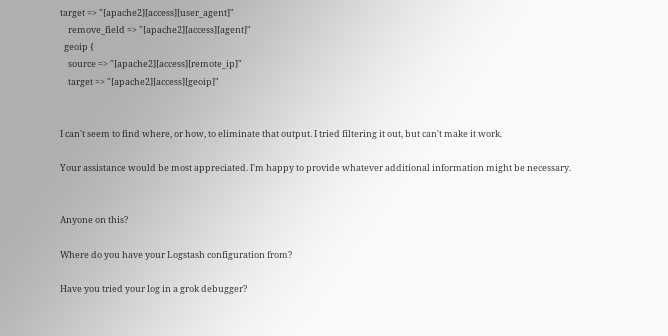target => "[apache2][access][user_agent]"
    remove_field => "[apache2][access][agent]"
  geoip {
    source => "[apache2][access][remote_ip]"
    target => "[apache2][access][geoip]"


I can't seem to find where, or how, to eliminate that output. I tried filtering it out, but can't make it work.

Your assistance would be most appreciated. I'm happy to provide whatever additional information might be necessary.


Anyone on this?

Where do you have your Logstash configuration from?

Have you tried your log in a grok debugger?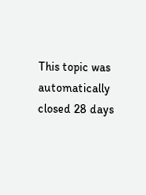This topic was automatically closed 28 days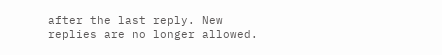after the last reply. New replies are no longer allowed.